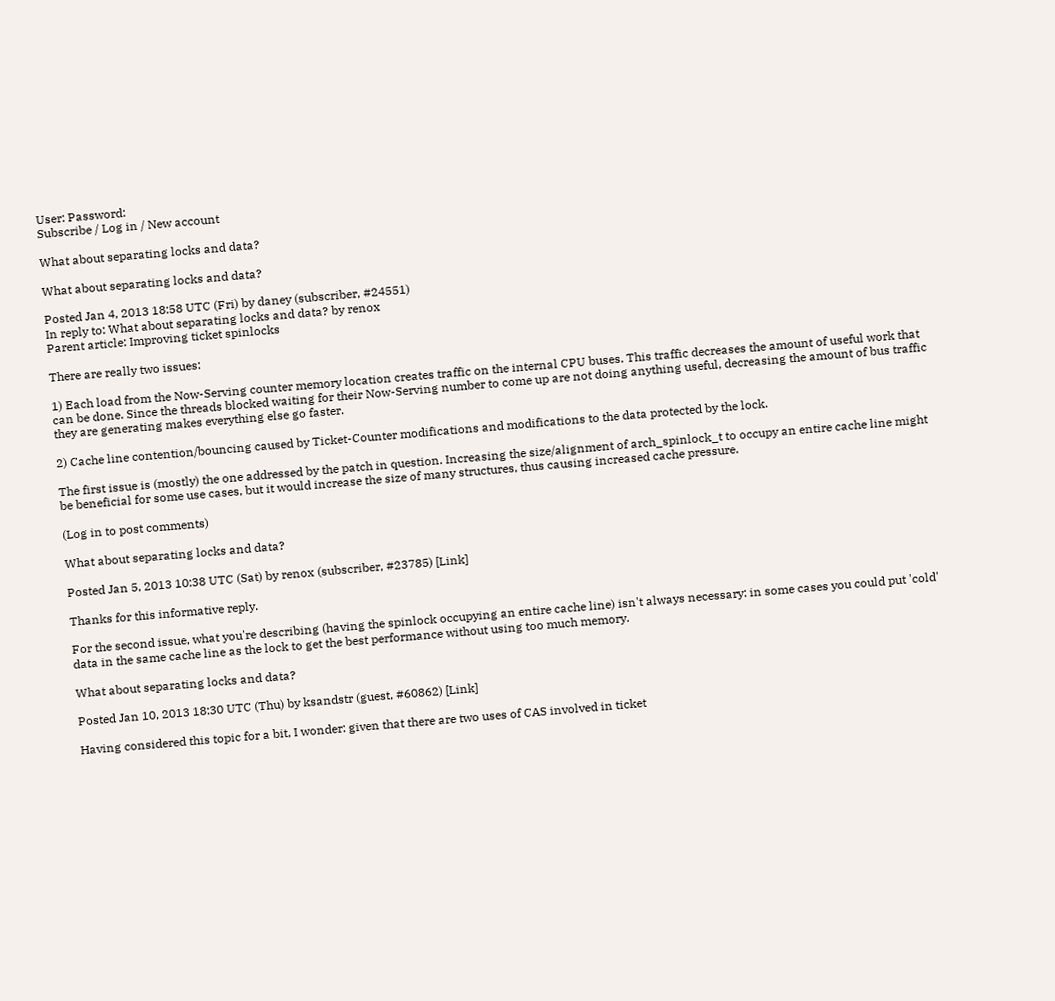User: Password:
Subscribe / Log in / New account

What about separating locks and data?

What about separating locks and data?

Posted Jan 4, 2013 18:58 UTC (Fri) by daney (subscriber, #24551)
In reply to: What about separating locks and data? by renox
Parent article: Improving ticket spinlocks

There are really two issues:

1) Each load from the Now-Serving counter memory location creates traffic on the internal CPU buses. This traffic decreases the amount of useful work that can be done. Since the threads blocked waiting for their Now-Serving number to come up are not doing anything useful, decreasing the amount of bus traffic they are generating makes everything else go faster.

2) Cache line contention/bouncing caused by Ticket-Counter modifications and modifications to the data protected by the lock.

The first issue is (mostly) the one addressed by the patch in question. Increasing the size/alignment of arch_spinlock_t to occupy an entire cache line might be beneficial for some use cases, but it would increase the size of many structures, thus causing increased cache pressure.

(Log in to post comments)

What about separating locks and data?

Posted Jan 5, 2013 10:38 UTC (Sat) by renox (subscriber, #23785) [Link]

Thanks for this informative reply.

For the second issue, what you're describing (having the spinlock occupying an entire cache line) isn't always necessary: in some cases you could put 'cold' data in the same cache line as the lock to get the best performance without using too much memory.

What about separating locks and data?

Posted Jan 10, 2013 18:30 UTC (Thu) by ksandstr (guest, #60862) [Link]

Having considered this topic for a bit, I wonder: given that there are two uses of CAS involved in ticket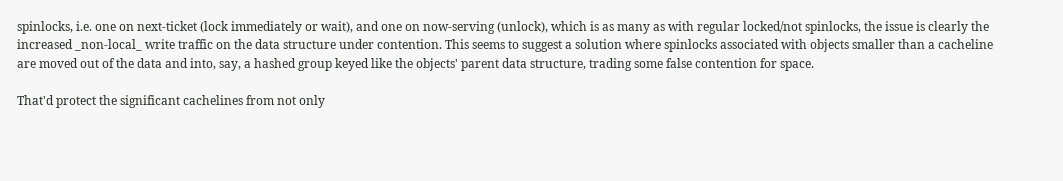spinlocks, i.e. one on next-ticket (lock immediately or wait), and one on now-serving (unlock), which is as many as with regular locked/not spinlocks, the issue is clearly the increased _non-local_ write traffic on the data structure under contention. This seems to suggest a solution where spinlocks associated with objects smaller than a cacheline are moved out of the data and into, say, a hashed group keyed like the objects' parent data structure, trading some false contention for space.

That'd protect the significant cachelines from not only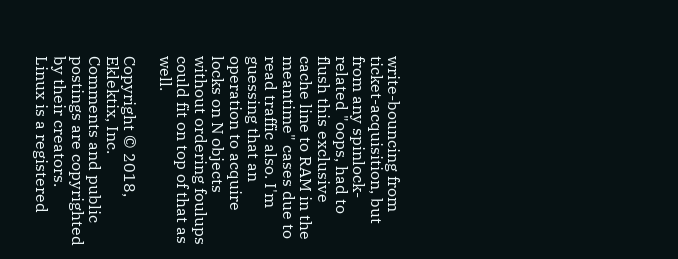write-bouncing from ticket-acquisition, but from any spinlock-related "oops, had to flush this exclusive cache line to RAM in the meantime" cases due to read traffic also. I'm guessing that an operation to acquire locks on N objects without ordering foulups could fit on top of that as well.

Copyright © 2018, Eklektix, Inc.
Comments and public postings are copyrighted by their creators.
Linux is a registered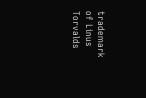trademark of Linus Torvalds